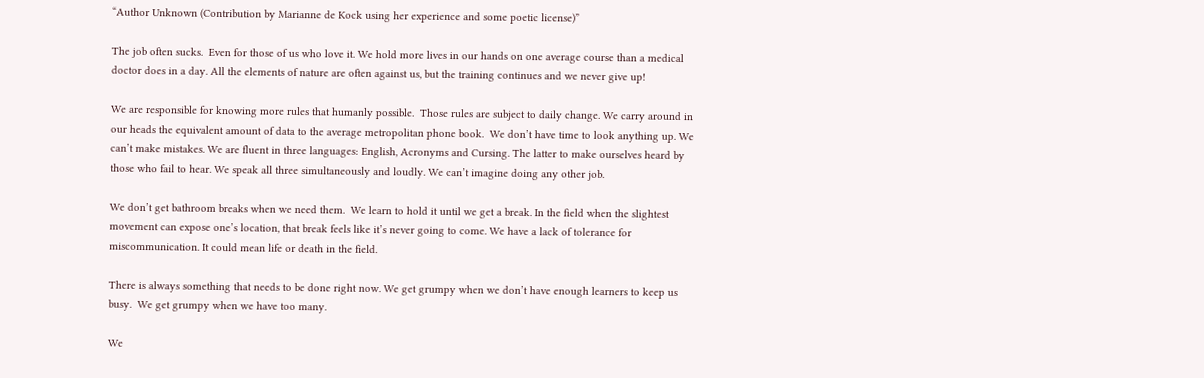“Author Unknown (Contribution by Marianne de Kock using her experience and some poetic license)”

The job often sucks.  Even for those of us who love it. We hold more lives in our hands on one average course than a medical doctor does in a day. All the elements of nature are often against us, but the training continues and we never give up!

We are responsible for knowing more rules that humanly possible.  Those rules are subject to daily change. We carry around in our heads the equivalent amount of data to the average metropolitan phone book.  We don’t have time to look anything up. We can’t make mistakes. We are fluent in three languages: English, Acronyms and Cursing. The latter to make ourselves heard by those who fail to hear. We speak all three simultaneously and loudly. We can’t imagine doing any other job.

We don’t get bathroom breaks when we need them.  We learn to hold it until we get a break. In the field when the slightest movement can expose one’s location, that break feels like it’s never going to come. We have a lack of tolerance for miscommunication. It could mean life or death in the field.

There is always something that needs to be done right now. We get grumpy when we don’t have enough learners to keep us busy.  We get grumpy when we have too many.

We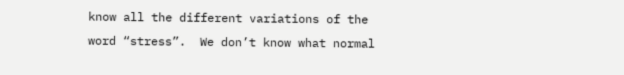know all the different variations of the word “stress”.  We don’t know what normal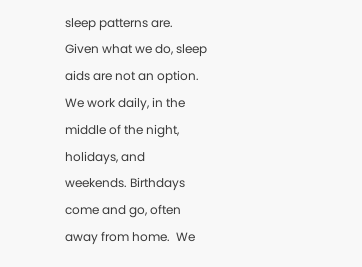sleep patterns are. Given what we do, sleep aids are not an option.  We work daily, in the middle of the night, holidays, and weekends. Birthdays come and go, often away from home.  We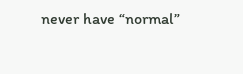never have “normal”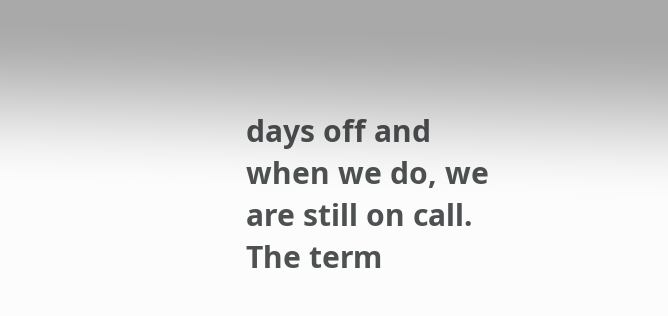days off and when we do, we are still on call. The term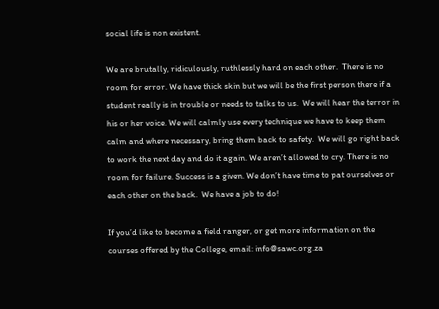social life is non existent.

We are brutally, ridiculously, ruthlessly hard on each other.  There is no room for error. We have thick skin but we will be the first person there if a student really is in trouble or needs to talks to us.  We will hear the terror in his or her voice. We will calmly use every technique we have to keep them calm and where necessary, bring them back to safety.  We will go right back to work the next day and do it again. We aren’t allowed to cry. There is no room for failure. Success is a given. We don’t have time to pat ourselves or each other on the back.  We have a job to do!

If you’d like to become a field ranger, or get more information on the courses offered by the College, email: info@sawc.org.za